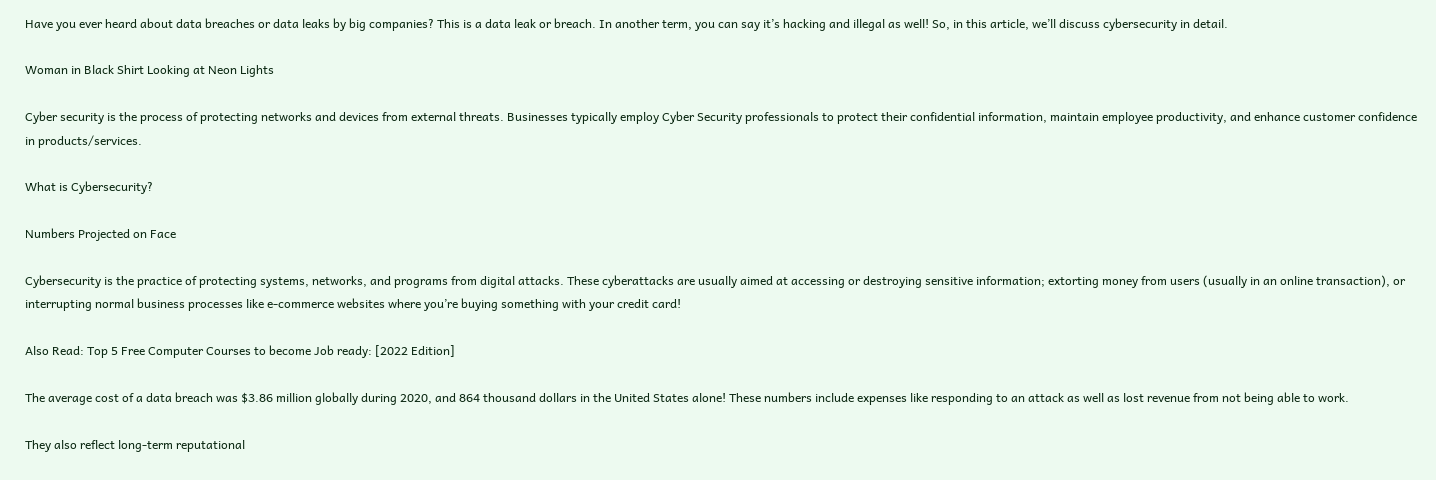Have you ever heard about data breaches or data leaks by big companies? This is a data leak or breach. In another term, you can say it’s hacking and illegal as well! So, in this article, we’ll discuss cybersecurity in detail.

Woman in Black Shirt Looking at Neon Lights

Cyber security is the process of protecting networks and devices from external threats. Businesses typically employ Cyber Security professionals to protect their confidential information, maintain employee productivity, and enhance customer confidence in products/services.

What is Cybersecurity?

Numbers Projected on Face

Cybersecurity is the practice of protecting systems, networks, and programs from digital attacks. These cyberattacks are usually aimed at accessing or destroying sensitive information; extorting money from users (usually in an online transaction), or interrupting normal business processes like e-commerce websites where you’re buying something with your credit card!

Also Read: Top 5 Free Computer Courses to become Job ready: [2022 Edition]

The average cost of a data breach was $3.86 million globally during 2020, and 864 thousand dollars in the United States alone! These numbers include expenses like responding to an attack as well as lost revenue from not being able to work.

They also reflect long-term reputational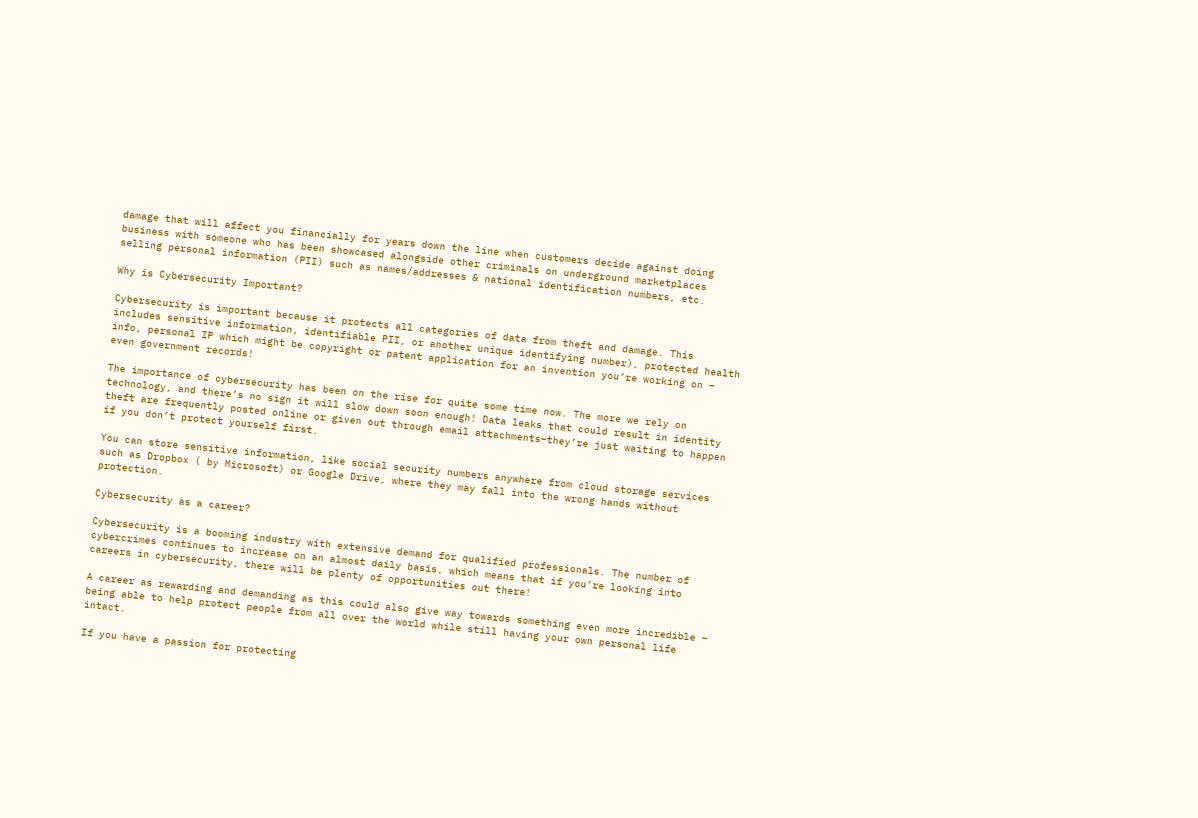damage that will affect you financially for years down the line when customers decide against doing business with someone who has been showcased alongside other criminals on underground marketplaces selling personal information (PII) such as names/addresses & national identification numbers, etc.

Why is Cybersecurity Important?

Cybersecurity is important because it protects all categories of data from theft and damage. This includes sensitive information, identifiable PII, or another unique identifying number), protected health info, personal IP which might be copyright or patent application for an invention you’re working on – even government records!

The importance of cybersecurity has been on the rise for quite some time now. The more we rely on technology, and there’s no sign it will slow down soon enough! Data leaks that could result in identity theft are frequently posted online or given out through email attachments–they’re just waiting to happen if you don’t protect yourself first.

You can store sensitive information, like social security numbers anywhere from cloud storage services such as Dropbox ( by Microsoft) or Google Drive, where they may fall into the wrong hands without protection.

Cybersecurity as a career?

Cybersecurity is a booming industry with extensive demand for qualified professionals. The number of cybercrimes continues to increase on an almost daily basis, which means that if you’re looking into careers in cybersecurity, there will be plenty of opportunities out there!

A career as rewarding and demanding as this could also give way towards something even more incredible – being able to help protect people from all over the world while still having your own personal life intact.

If you have a passion for protecting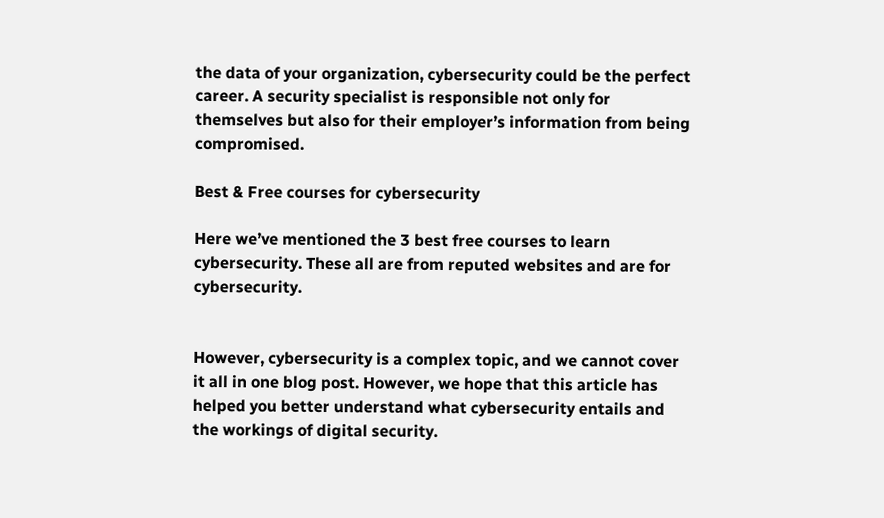the data of your organization, cybersecurity could be the perfect career. A security specialist is responsible not only for themselves but also for their employer’s information from being compromised.

Best & Free courses for cybersecurity

Here we’ve mentioned the 3 best free courses to learn cybersecurity. These all are from reputed websites and are for cybersecurity.


However, cybersecurity is a complex topic, and we cannot cover it all in one blog post. However, we hope that this article has helped you better understand what cybersecurity entails and the workings of digital security.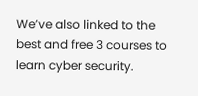We’ve also linked to the best and free 3 courses to learn cyber security.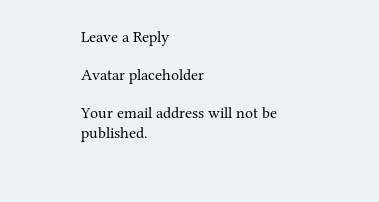Leave a Reply

Avatar placeholder

Your email address will not be published.